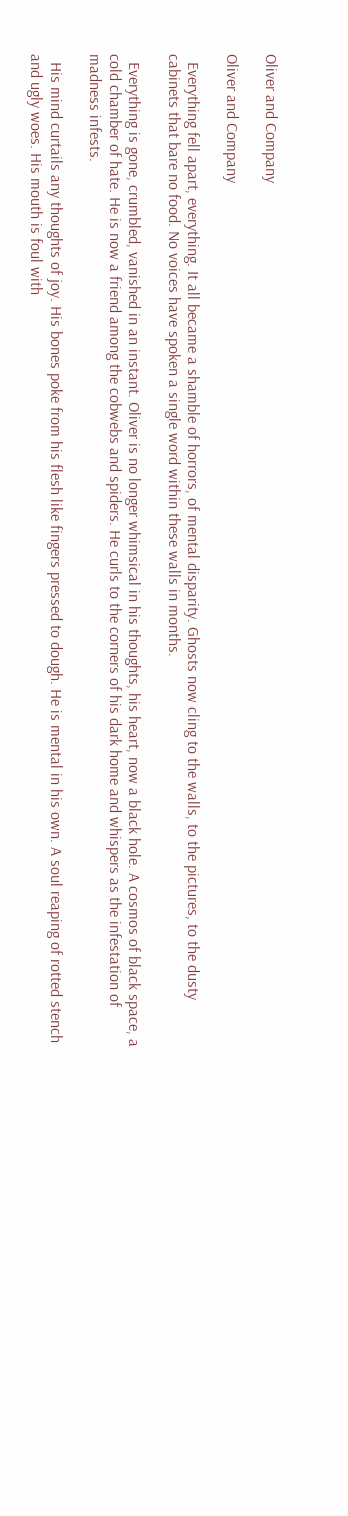Oliver and Company

Oliver and Company

  Everything fell apart, everything. It all became a shamble of horrors, of mental disparity. Ghosts now cling to the walls, to the pictures, to the dusty cabinets that bare no food. No voices have spoken a single word within these walls in months.

  Everything is gone, crumbled, vanished in an instant. Oliver is no longer whimsical in his thoughts, his heart, now a black hole. A cosmos of black space, a cold chamber of hate. He is now a friend among the cobwebs and spiders. He curls to the corners of his dark home and whispers as the infestation of madness infests.

  His mind curtails any thoughts of joy. His bones poke from his flesh like fingers pressed to dough. He is mental in his own. A soul reaping of rotted stench and ugly woes. His mouth is foul with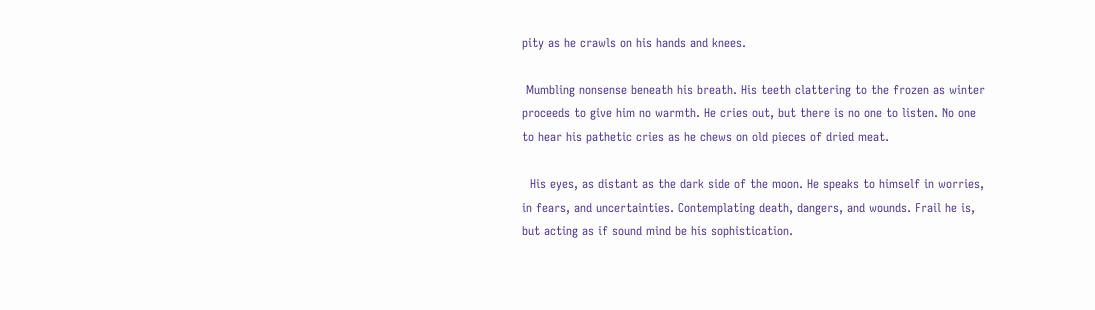pity as he crawls on his hands and knees.

 Mumbling nonsense beneath his breath. His teeth clattering to the frozen as winter proceeds to give him no warmth. He cries out, but there is no one to listen. No one to hear his pathetic cries as he chews on old pieces of dried meat.

  His eyes, as distant as the dark side of the moon. He speaks to himself in worries, in fears, and uncertainties. Contemplating death, dangers, and wounds. Frail he is, but acting as if sound mind be his sophistication.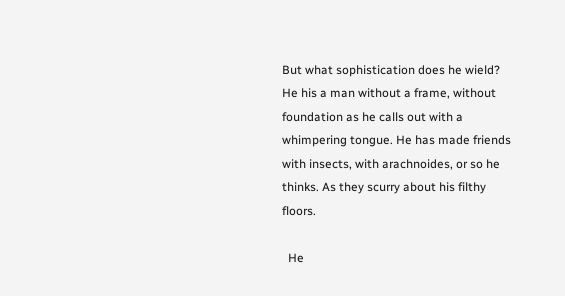But what sophistication does he wield? He his a man without a frame, without foundation as he calls out with a whimpering tongue. He has made friends with insects, with arachnoides, or so he thinks. As they scurry about his filthy floors.

  He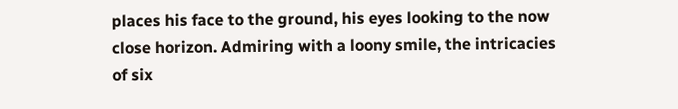places his face to the ground, his eyes looking to the now close horizon. Admiring with a loony smile, the intricacies of six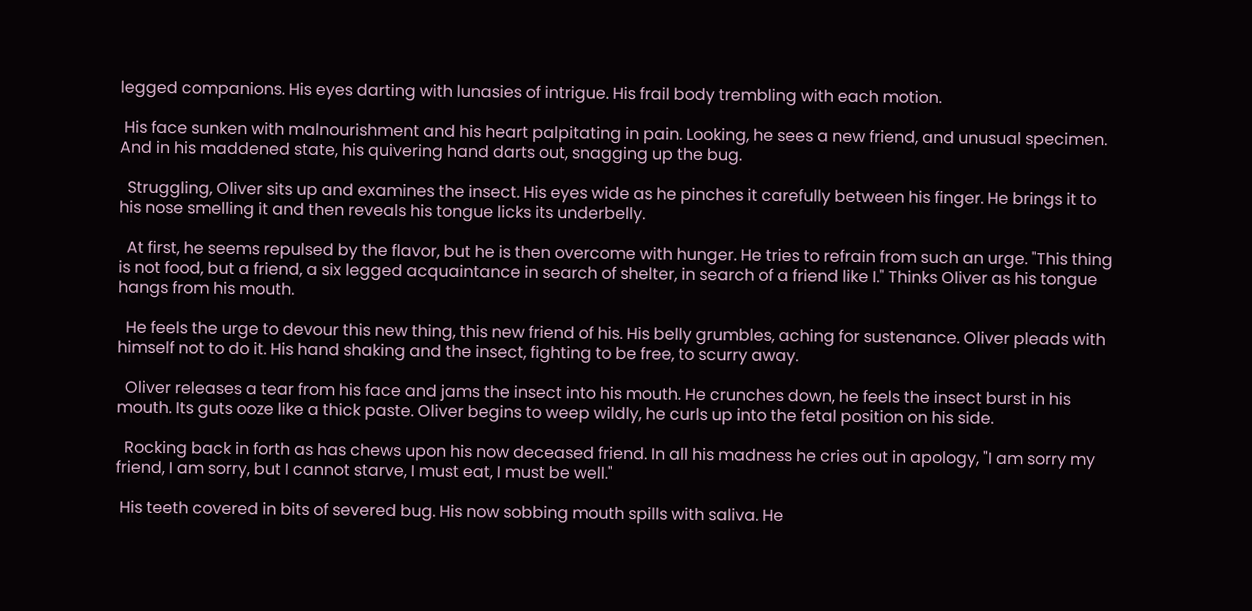legged companions. His eyes darting with lunasies of intrigue. His frail body trembling with each motion.

 His face sunken with malnourishment and his heart palpitating in pain. Looking, he sees a new friend, and unusual specimen. And in his maddened state, his quivering hand darts out, snagging up the bug.

  Struggling, Oliver sits up and examines the insect. His eyes wide as he pinches it carefully between his finger. He brings it to his nose smelling it and then reveals his tongue licks its underbelly.

  At first, he seems repulsed by the flavor, but he is then overcome with hunger. He tries to refrain from such an urge. "This thing is not food, but a friend, a six legged acquaintance in search of shelter, in search of a friend like I." Thinks Oliver as his tongue hangs from his mouth.

  He feels the urge to devour this new thing, this new friend of his. His belly grumbles, aching for sustenance. Oliver pleads with himself not to do it. His hand shaking and the insect, fighting to be free, to scurry away.

  Oliver releases a tear from his face and jams the insect into his mouth. He crunches down, he feels the insect burst in his mouth. Its guts ooze like a thick paste. Oliver begins to weep wildly, he curls up into the fetal position on his side.

  Rocking back in forth as has chews upon his now deceased friend. In all his madness he cries out in apology, "I am sorry my friend, I am sorry, but I cannot starve, I must eat, I must be well."

 His teeth covered in bits of severed bug. His now sobbing mouth spills with saliva. He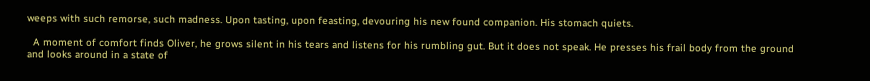weeps with such remorse, such madness. Upon tasting, upon feasting, devouring his new found companion. His stomach quiets.

  A moment of comfort finds Oliver, he grows silent in his tears and listens for his rumbling gut. But it does not speak. He presses his frail body from the ground and looks around in a state of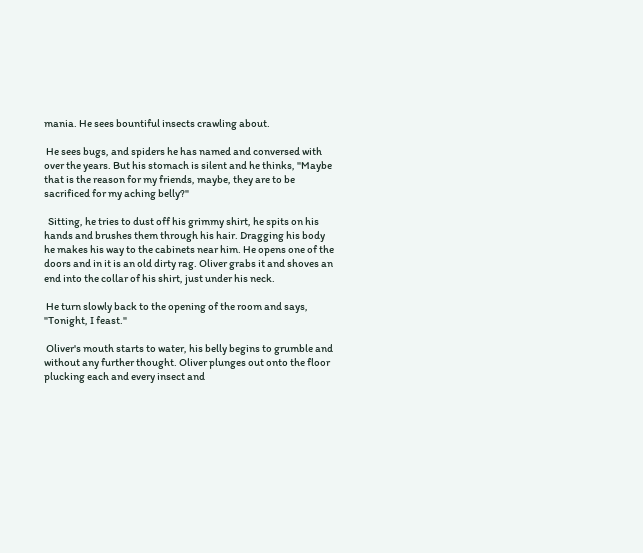mania. He sees bountiful insects crawling about.

 He sees bugs, and spiders he has named and conversed with over the years. But his stomach is silent and he thinks, "Maybe that is the reason for my friends, maybe, they are to be sacrificed for my aching belly?"

  Sitting, he tries to dust off his grimmy shirt, he spits on his hands and brushes them through his hair. Dragging his body he makes his way to the cabinets near him. He opens one of the doors and in it is an old dirty rag. Oliver grabs it and shoves an end into the collar of his shirt, just under his neck.

 He turn slowly back to the opening of the room and says, "Tonight, I feast."

 Oliver's mouth starts to water, his belly begins to grumble and without any further thought. Oliver plunges out onto the floor plucking each and every insect and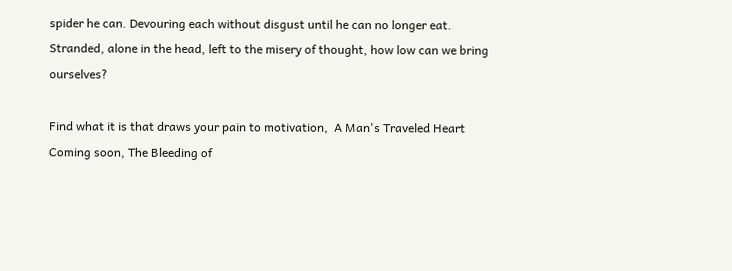spider he can. Devouring each without disgust until he can no longer eat.
Stranded, alone in the head, left to the misery of thought, how low can we bring ourselves?

Find what it is that draws your pain to motivation,  A Man's Traveled Heart
Coming soon, The Bleeding of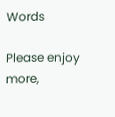Words

Please enjoy more,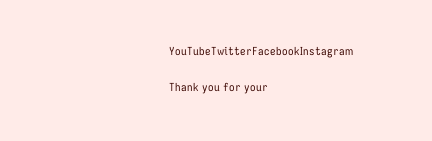YouTubeTwitterFacebookInstagram

Thank you for your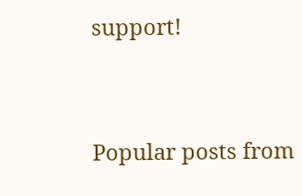support!


Popular posts from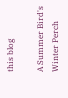this blog

A Summer Bird's Winter Perch